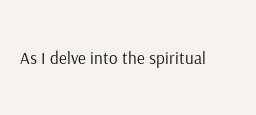As I delve into the spiritual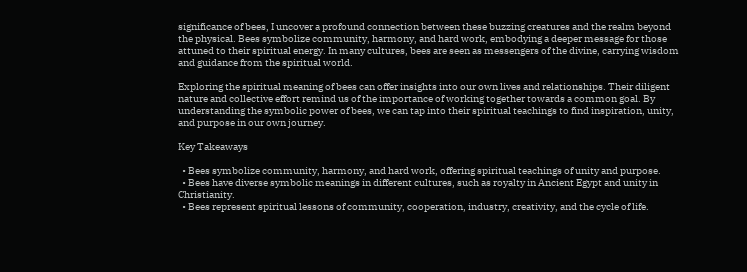significance of bees, I uncover a profound connection between these buzzing creatures and the realm beyond the physical. Bees symbolize community, harmony, and hard work, embodying a deeper message for those attuned to their spiritual energy. In many cultures, bees are seen as messengers of the divine, carrying wisdom and guidance from the spiritual world.

Exploring the spiritual meaning of bees can offer insights into our own lives and relationships. Their diligent nature and collective effort remind us of the importance of working together towards a common goal. By understanding the symbolic power of bees, we can tap into their spiritual teachings to find inspiration, unity, and purpose in our own journey.

Key Takeaways

  • Bees symbolize community, harmony, and hard work, offering spiritual teachings of unity and purpose.
  • Bees have diverse symbolic meanings in different cultures, such as royalty in Ancient Egypt and unity in Christianity.
  • Bees represent spiritual lessons of community, cooperation, industry, creativity, and the cycle of life.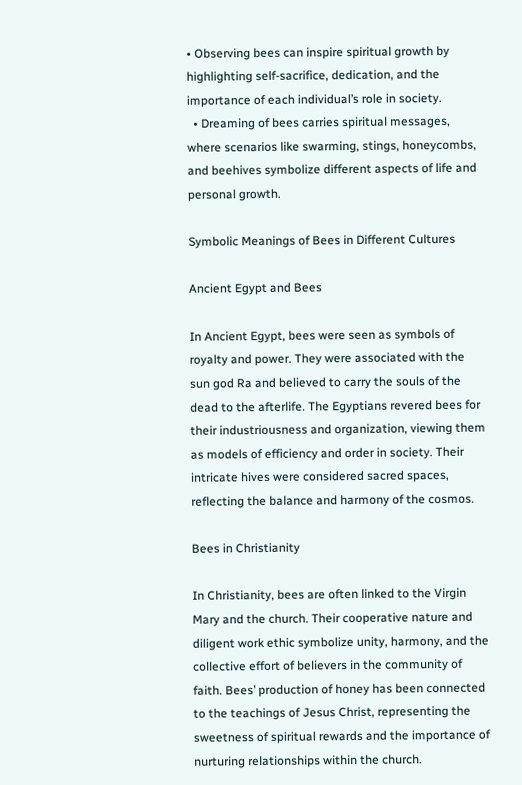• Observing bees can inspire spiritual growth by highlighting self-sacrifice, dedication, and the importance of each individual’s role in society.
  • Dreaming of bees carries spiritual messages, where scenarios like swarming, stings, honeycombs, and beehives symbolize different aspects of life and personal growth.

Symbolic Meanings of Bees in Different Cultures

Ancient Egypt and Bees

In Ancient Egypt, bees were seen as symbols of royalty and power. They were associated with the sun god Ra and believed to carry the souls of the dead to the afterlife. The Egyptians revered bees for their industriousness and organization, viewing them as models of efficiency and order in society. Their intricate hives were considered sacred spaces, reflecting the balance and harmony of the cosmos.

Bees in Christianity

In Christianity, bees are often linked to the Virgin Mary and the church. Their cooperative nature and diligent work ethic symbolize unity, harmony, and the collective effort of believers in the community of faith. Bees’ production of honey has been connected to the teachings of Jesus Christ, representing the sweetness of spiritual rewards and the importance of nurturing relationships within the church.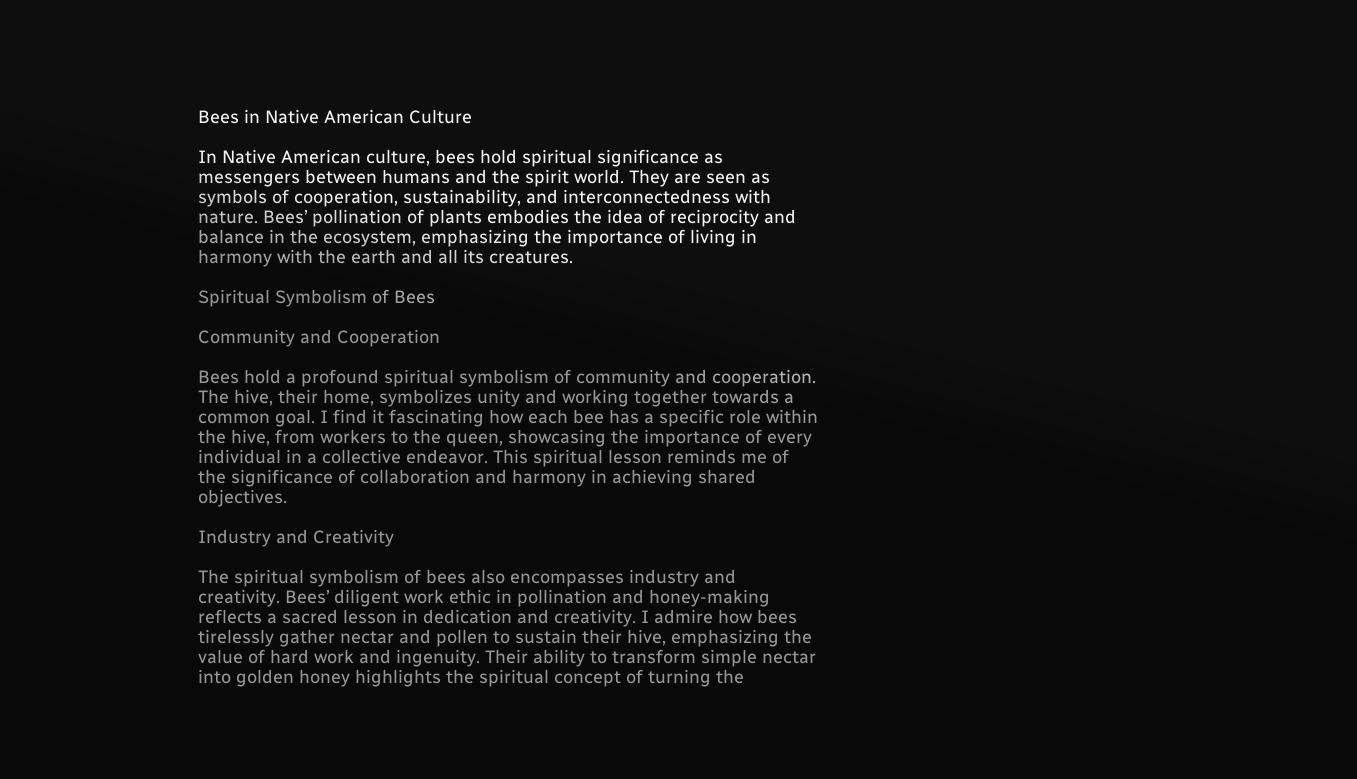Bees in Native American Culture

In Native American culture, bees hold spiritual significance as messengers between humans and the spirit world. They are seen as symbols of cooperation, sustainability, and interconnectedness with nature. Bees’ pollination of plants embodies the idea of reciprocity and balance in the ecosystem, emphasizing the importance of living in harmony with the earth and all its creatures.

Spiritual Symbolism of Bees

Community and Cooperation

Bees hold a profound spiritual symbolism of community and cooperation. The hive, their home, symbolizes unity and working together towards a common goal. I find it fascinating how each bee has a specific role within the hive, from workers to the queen, showcasing the importance of every individual in a collective endeavor. This spiritual lesson reminds me of the significance of collaboration and harmony in achieving shared objectives.

Industry and Creativity

The spiritual symbolism of bees also encompasses industry and creativity. Bees’ diligent work ethic in pollination and honey-making reflects a sacred lesson in dedication and creativity. I admire how bees tirelessly gather nectar and pollen to sustain their hive, emphasizing the value of hard work and ingenuity. Their ability to transform simple nectar into golden honey highlights the spiritual concept of turning the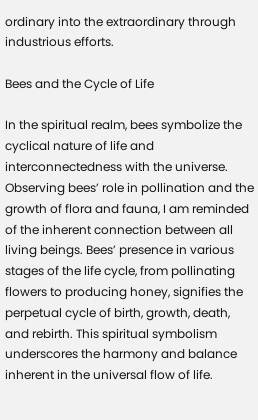ordinary into the extraordinary through industrious efforts.

Bees and the Cycle of Life

In the spiritual realm, bees symbolize the cyclical nature of life and interconnectedness with the universe. Observing bees’ role in pollination and the growth of flora and fauna, I am reminded of the inherent connection between all living beings. Bees’ presence in various stages of the life cycle, from pollinating flowers to producing honey, signifies the perpetual cycle of birth, growth, death, and rebirth. This spiritual symbolism underscores the harmony and balance inherent in the universal flow of life.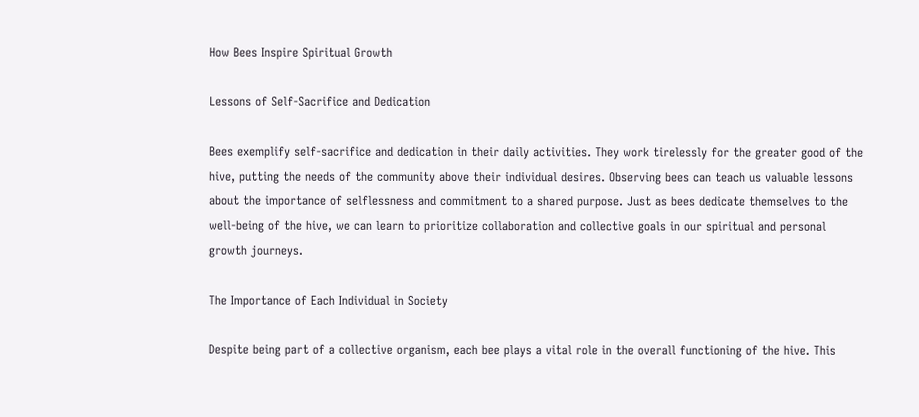How Bees Inspire Spiritual Growth

Lessons of Self-Sacrifice and Dedication

Bees exemplify self-sacrifice and dedication in their daily activities. They work tirelessly for the greater good of the hive, putting the needs of the community above their individual desires. Observing bees can teach us valuable lessons about the importance of selflessness and commitment to a shared purpose. Just as bees dedicate themselves to the well-being of the hive, we can learn to prioritize collaboration and collective goals in our spiritual and personal growth journeys.

The Importance of Each Individual in Society

Despite being part of a collective organism, each bee plays a vital role in the overall functioning of the hive. This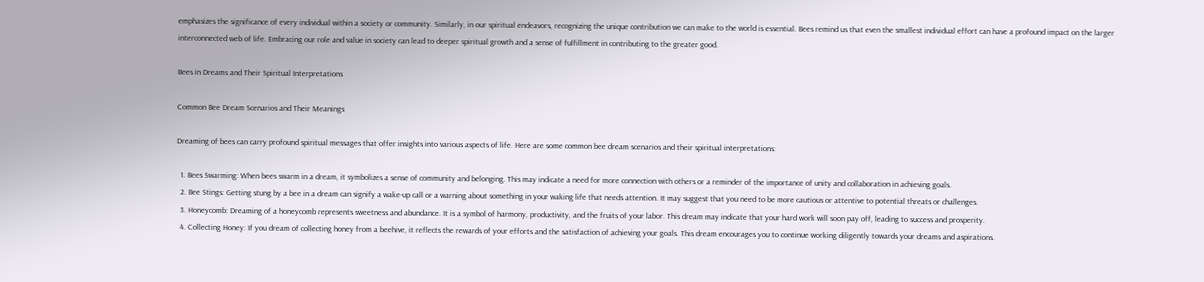emphasizes the significance of every individual within a society or community. Similarly, in our spiritual endeavors, recognizing the unique contribution we can make to the world is essential. Bees remind us that even the smallest individual effort can have a profound impact on the larger interconnected web of life. Embracing our role and value in society can lead to deeper spiritual growth and a sense of fulfillment in contributing to the greater good.

Bees in Dreams and Their Spiritual Interpretations

Common Bee Dream Scenarios and Their Meanings

Dreaming of bees can carry profound spiritual messages that offer insights into various aspects of life. Here are some common bee dream scenarios and their spiritual interpretations:

  1. Bees Swarming: When bees swarm in a dream, it symbolizes a sense of community and belonging. This may indicate a need for more connection with others or a reminder of the importance of unity and collaboration in achieving goals.
  2. Bee Stings: Getting stung by a bee in a dream can signify a wake-up call or a warning about something in your waking life that needs attention. It may suggest that you need to be more cautious or attentive to potential threats or challenges.
  3. Honeycomb: Dreaming of a honeycomb represents sweetness and abundance. It is a symbol of harmony, productivity, and the fruits of your labor. This dream may indicate that your hard work will soon pay off, leading to success and prosperity.
  4. Collecting Honey: If you dream of collecting honey from a beehive, it reflects the rewards of your efforts and the satisfaction of achieving your goals. This dream encourages you to continue working diligently towards your dreams and aspirations.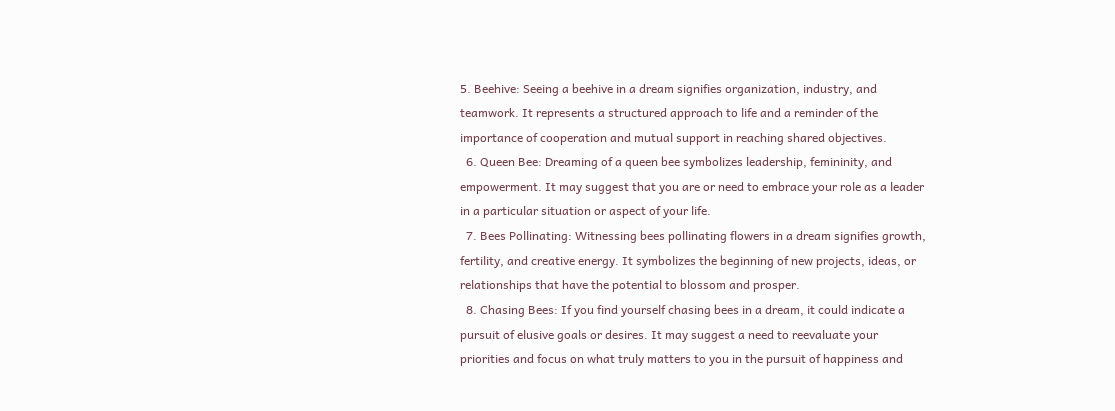5. Beehive: Seeing a beehive in a dream signifies organization, industry, and teamwork. It represents a structured approach to life and a reminder of the importance of cooperation and mutual support in reaching shared objectives.
  6. Queen Bee: Dreaming of a queen bee symbolizes leadership, femininity, and empowerment. It may suggest that you are or need to embrace your role as a leader in a particular situation or aspect of your life.
  7. Bees Pollinating: Witnessing bees pollinating flowers in a dream signifies growth, fertility, and creative energy. It symbolizes the beginning of new projects, ideas, or relationships that have the potential to blossom and prosper.
  8. Chasing Bees: If you find yourself chasing bees in a dream, it could indicate a pursuit of elusive goals or desires. It may suggest a need to reevaluate your priorities and focus on what truly matters to you in the pursuit of happiness and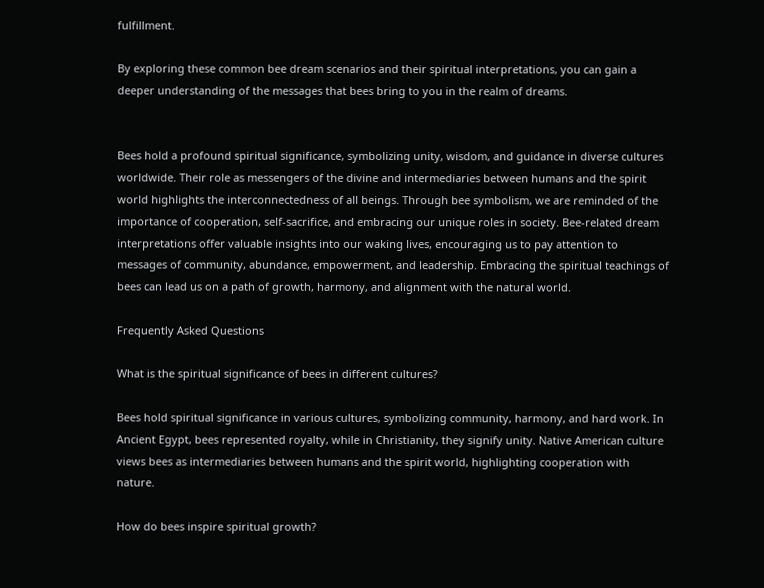fulfillment.

By exploring these common bee dream scenarios and their spiritual interpretations, you can gain a deeper understanding of the messages that bees bring to you in the realm of dreams.


Bees hold a profound spiritual significance, symbolizing unity, wisdom, and guidance in diverse cultures worldwide. Their role as messengers of the divine and intermediaries between humans and the spirit world highlights the interconnectedness of all beings. Through bee symbolism, we are reminded of the importance of cooperation, self-sacrifice, and embracing our unique roles in society. Bee-related dream interpretations offer valuable insights into our waking lives, encouraging us to pay attention to messages of community, abundance, empowerment, and leadership. Embracing the spiritual teachings of bees can lead us on a path of growth, harmony, and alignment with the natural world.

Frequently Asked Questions

What is the spiritual significance of bees in different cultures?

Bees hold spiritual significance in various cultures, symbolizing community, harmony, and hard work. In Ancient Egypt, bees represented royalty, while in Christianity, they signify unity. Native American culture views bees as intermediaries between humans and the spirit world, highlighting cooperation with nature.

How do bees inspire spiritual growth?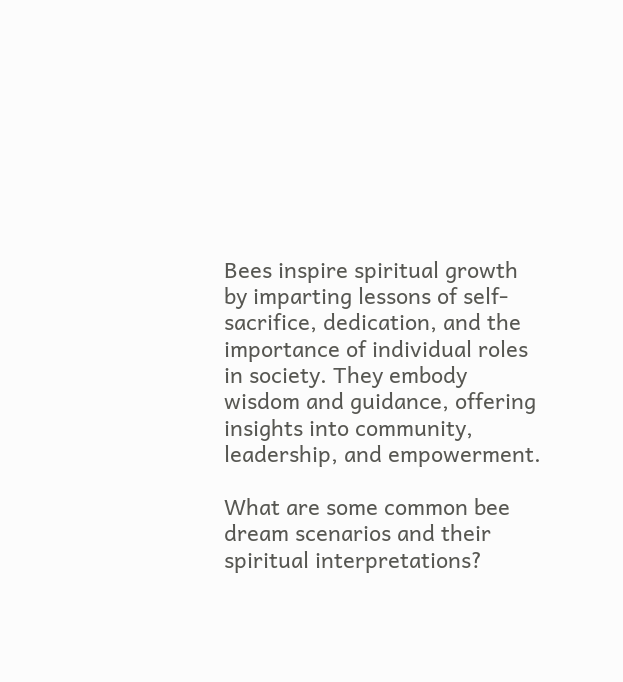Bees inspire spiritual growth by imparting lessons of self-sacrifice, dedication, and the importance of individual roles in society. They embody wisdom and guidance, offering insights into community, leadership, and empowerment.

What are some common bee dream scenarios and their spiritual interpretations?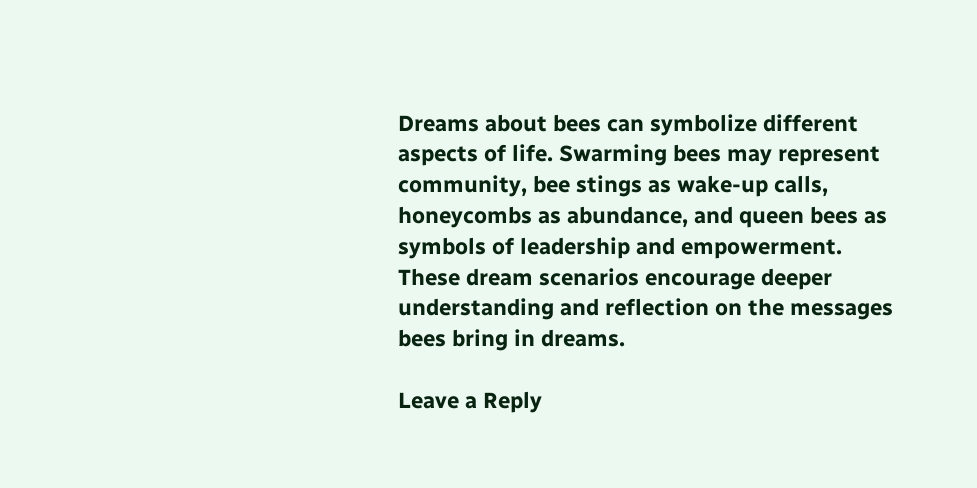Dreams about bees can symbolize different aspects of life. Swarming bees may represent community, bee stings as wake-up calls, honeycombs as abundance, and queen bees as symbols of leadership and empowerment. These dream scenarios encourage deeper understanding and reflection on the messages bees bring in dreams.

Leave a Reply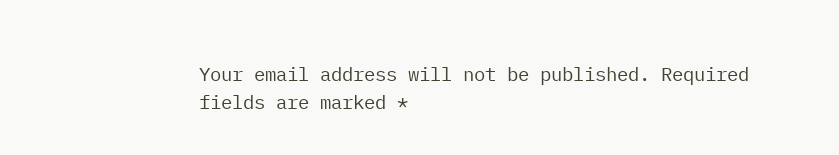Your email address will not be published. Required fields are marked *